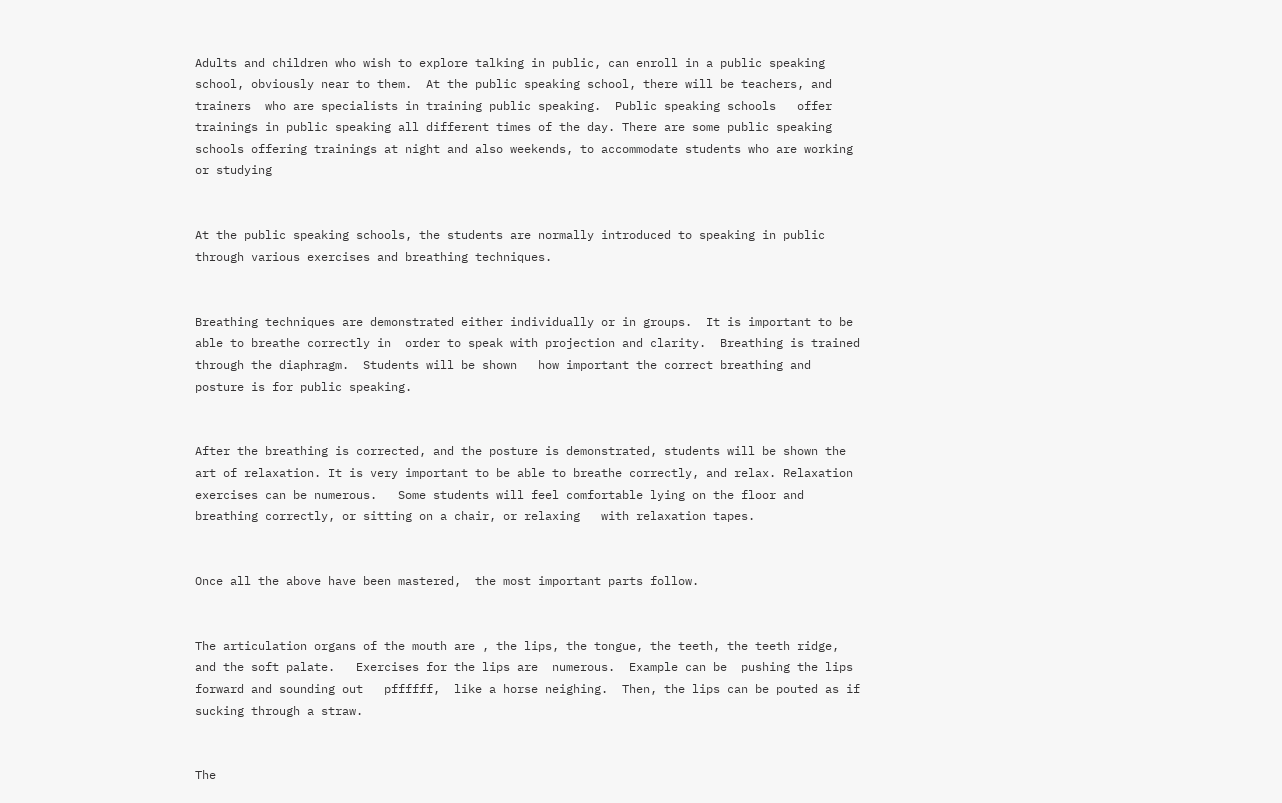Adults and children who wish to explore talking in public, can enroll in a public speaking school, obviously near to them.  At the public speaking school, there will be teachers, and trainers  who are specialists in training public speaking.  Public speaking schools   offer trainings in public speaking all different times of the day. There are some public speaking schools offering trainings at night and also weekends, to accommodate students who are working or studying


At the public speaking schools, the students are normally introduced to speaking in public through various exercises and breathing techniques.


Breathing techniques are demonstrated either individually or in groups.  It is important to be able to breathe correctly in  order to speak with projection and clarity.  Breathing is trained through the diaphragm.  Students will be shown   how important the correct breathing and posture is for public speaking.


After the breathing is corrected, and the posture is demonstrated, students will be shown the art of relaxation. It is very important to be able to breathe correctly, and relax. Relaxation exercises can be numerous.   Some students will feel comfortable lying on the floor and breathing correctly, or sitting on a chair, or relaxing   with relaxation tapes.


Once all the above have been mastered,  the most important parts follow.


The articulation organs of the mouth are , the lips, the tongue, the teeth, the teeth ridge, and the soft palate.   Exercises for the lips are  numerous.  Example can be  pushing the lips forward and sounding out   pffffff,  like a horse neighing.  Then, the lips can be pouted as if sucking through a straw.


The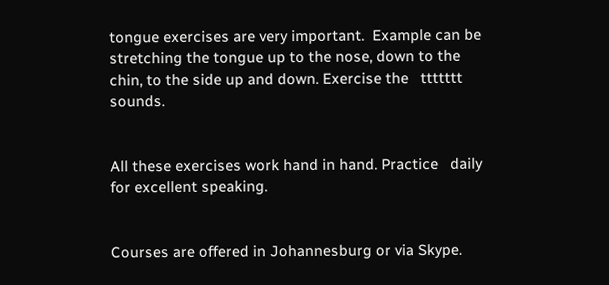tongue exercises are very important.  Example can be stretching the tongue up to the nose, down to the chin, to the side up and down. Exercise the   ttttttt sounds.


All these exercises work hand in hand. Practice   daily for excellent speaking.


Courses are offered in Johannesburg or via Skype.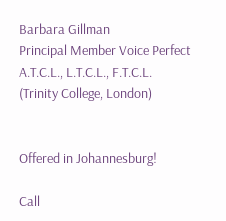Barbara Gillman
Principal Member Voice Perfect
A.T.C.L., L.T.C.L., F.T.C.L.
(Trinity College, London)


Offered in Johannesburg!

Call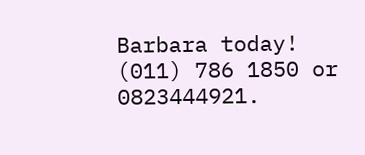Barbara today!
(011) 786 1850 or 0823444921.